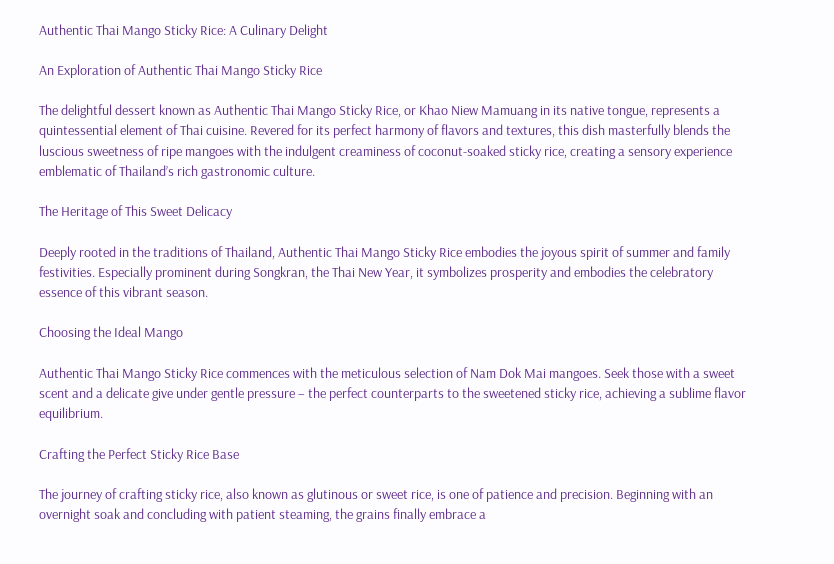Authentic Thai Mango Sticky Rice: A Culinary Delight

An Exploration of Authentic Thai Mango Sticky Rice

The delightful dessert known as Authentic Thai Mango Sticky Rice, or Khao Niew Mamuang in its native tongue, represents a quintessential element of Thai cuisine. Revered for its perfect harmony of flavors and textures, this dish masterfully blends the luscious sweetness of ripe mangoes with the indulgent creaminess of coconut-soaked sticky rice, creating a sensory experience emblematic of Thailand’s rich gastronomic culture.

The Heritage of This Sweet Delicacy

Deeply rooted in the traditions of Thailand, Authentic Thai Mango Sticky Rice embodies the joyous spirit of summer and family festivities. Especially prominent during Songkran, the Thai New Year, it symbolizes prosperity and embodies the celebratory essence of this vibrant season.

Choosing the Ideal Mango

Authentic Thai Mango Sticky Rice commences with the meticulous selection of Nam Dok Mai mangoes. Seek those with a sweet scent and a delicate give under gentle pressure – the perfect counterparts to the sweetened sticky rice, achieving a sublime flavor equilibrium.

Crafting the Perfect Sticky Rice Base

The journey of crafting sticky rice, also known as glutinous or sweet rice, is one of patience and precision. Beginning with an overnight soak and concluding with patient steaming, the grains finally embrace a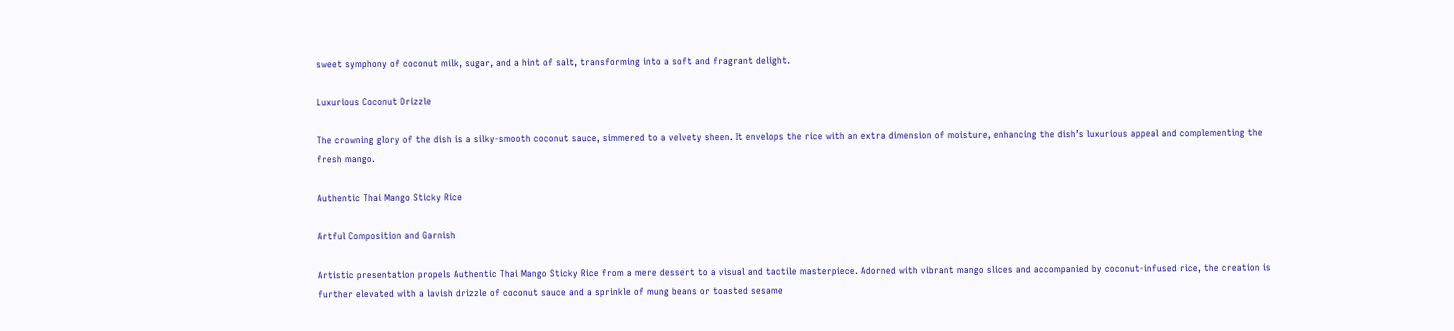sweet symphony of coconut milk, sugar, and a hint of salt, transforming into a soft and fragrant delight.

Luxurious Coconut Drizzle

The crowning glory of the dish is a silky-smooth coconut sauce, simmered to a velvety sheen. It envelops the rice with an extra dimension of moisture, enhancing the dish’s luxurious appeal and complementing the fresh mango.

Authentic Thai Mango Sticky Rice

Artful Composition and Garnish

Artistic presentation propels Authentic Thai Mango Sticky Rice from a mere dessert to a visual and tactile masterpiece. Adorned with vibrant mango slices and accompanied by coconut-infused rice, the creation is further elevated with a lavish drizzle of coconut sauce and a sprinkle of mung beans or toasted sesame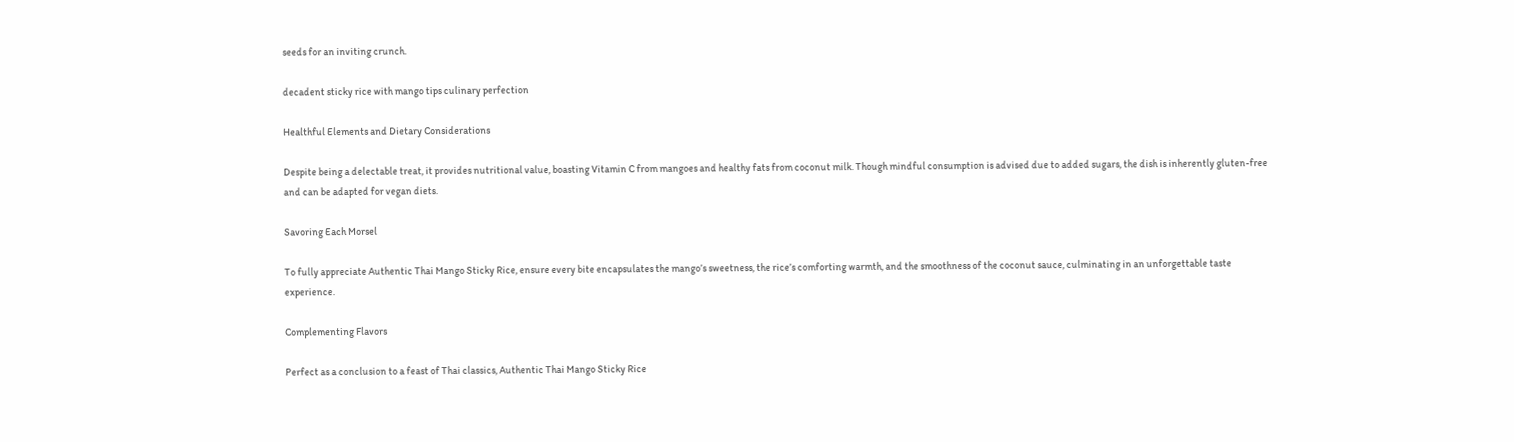seeds for an inviting crunch.

decadent sticky rice with mango tips culinary perfection

Healthful Elements and Dietary Considerations

Despite being a delectable treat, it provides nutritional value, boasting Vitamin C from mangoes and healthy fats from coconut milk. Though mindful consumption is advised due to added sugars, the dish is inherently gluten-free and can be adapted for vegan diets.

Savoring Each Morsel

To fully appreciate Authentic Thai Mango Sticky Rice, ensure every bite encapsulates the mango’s sweetness, the rice’s comforting warmth, and the smoothness of the coconut sauce, culminating in an unforgettable taste experience.

Complementing Flavors

Perfect as a conclusion to a feast of Thai classics, Authentic Thai Mango Sticky Rice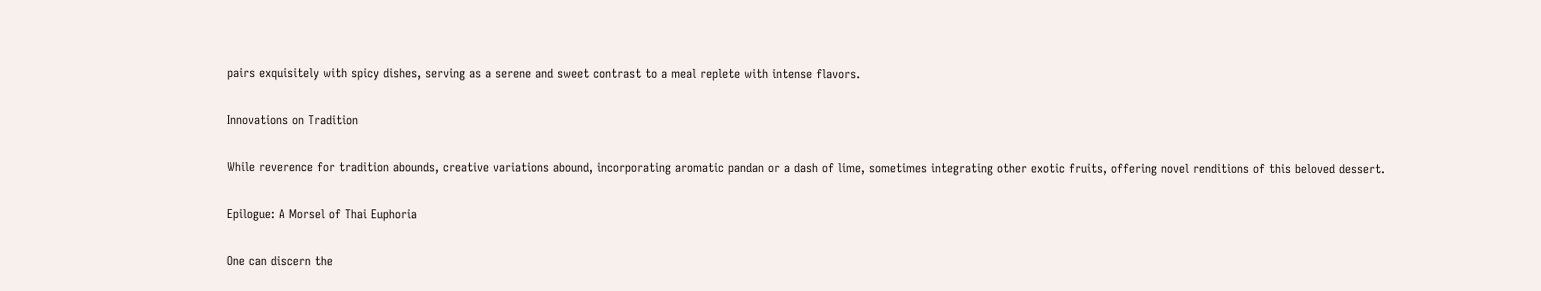pairs exquisitely with spicy dishes, serving as a serene and sweet contrast to a meal replete with intense flavors.

Innovations on Tradition

While reverence for tradition abounds, creative variations abound, incorporating aromatic pandan or a dash of lime, sometimes integrating other exotic fruits, offering novel renditions of this beloved dessert.

Epilogue: A Morsel of Thai Euphoria

One can discern the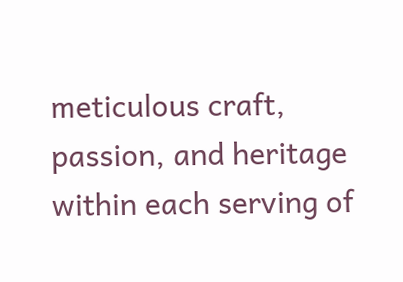meticulous craft, passion, and heritage within each serving of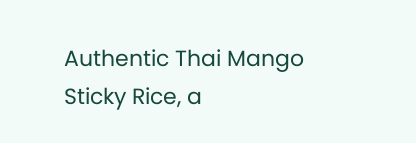Authentic Thai Mango Sticky Rice, a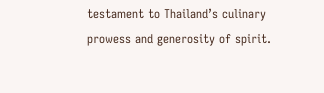testament to Thailand’s culinary prowess and generosity of spirit.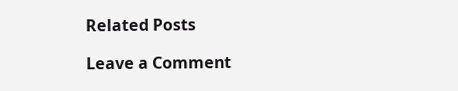Related Posts

Leave a Comment